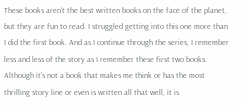These books aren't the best written books on the face of the planet, but they are fun to read. I struggled getting into this one more than I did the first book. And as I continue through the series, I remember less and less of the story as I remember these first two books. Although it's not a book that makes me think or has the most thrilling story line or even is written all that well, it is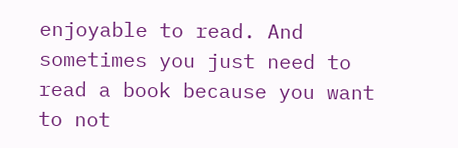enjoyable to read. And sometimes you just need to read a book because you want to not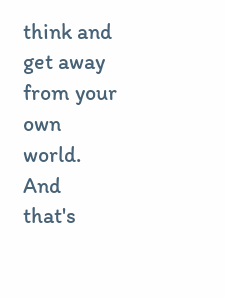think and get away from your own world. And that's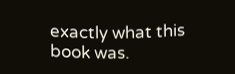exactly what this book was.